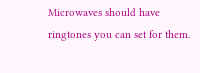Microwaves should have ringtones you can set for them.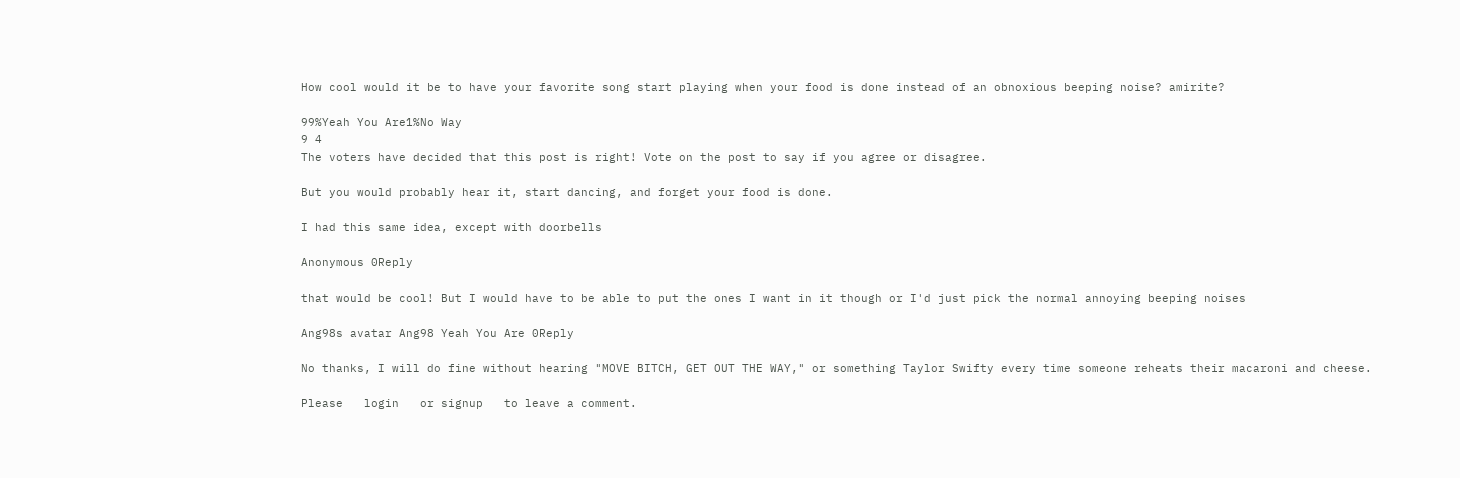How cool would it be to have your favorite song start playing when your food is done instead of an obnoxious beeping noise? amirite?

99%Yeah You Are1%No Way
9 4
The voters have decided that this post is right! Vote on the post to say if you agree or disagree.

But you would probably hear it, start dancing, and forget your food is done.

I had this same idea, except with doorbells

Anonymous 0Reply

that would be cool! But I would have to be able to put the ones I want in it though or I'd just pick the normal annoying beeping noises

Ang98s avatar Ang98 Yeah You Are 0Reply

No thanks, I will do fine without hearing "MOVE BITCH, GET OUT THE WAY," or something Taylor Swifty every time someone reheats their macaroni and cheese.

Please   login   or signup   to leave a comment.